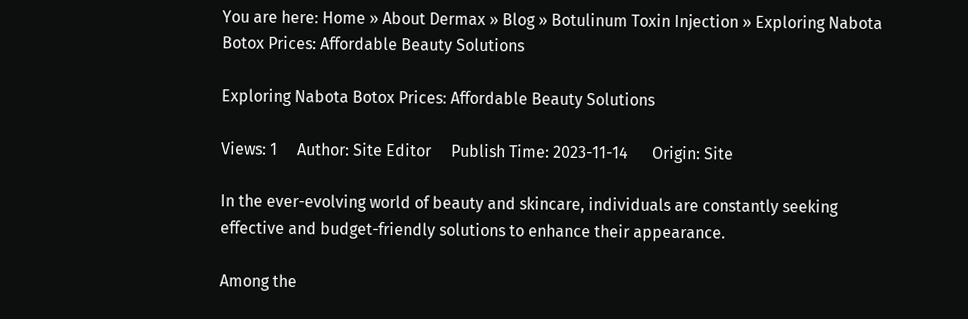You are here: Home » About Dermax » Blog » Botulinum Toxin Injection » Exploring Nabota Botox Prices: Affordable Beauty Solutions

Exploring Nabota Botox Prices: Affordable Beauty Solutions

Views: 1     Author: Site Editor     Publish Time: 2023-11-14      Origin: Site

In the ever-evolving world of beauty and skincare, individuals are constantly seeking effective and budget-friendly solutions to enhance their appearance.

Among the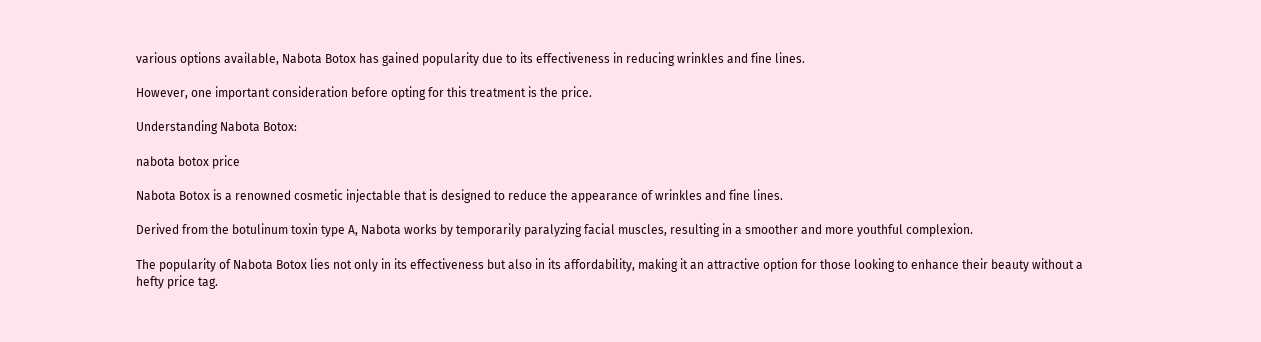various options available, Nabota Botox has gained popularity due to its effectiveness in reducing wrinkles and fine lines.

However, one important consideration before opting for this treatment is the price.

Understanding Nabota Botox:

nabota botox price

Nabota Botox is a renowned cosmetic injectable that is designed to reduce the appearance of wrinkles and fine lines.

Derived from the botulinum toxin type A, Nabota works by temporarily paralyzing facial muscles, resulting in a smoother and more youthful complexion.

The popularity of Nabota Botox lies not only in its effectiveness but also in its affordability, making it an attractive option for those looking to enhance their beauty without a hefty price tag.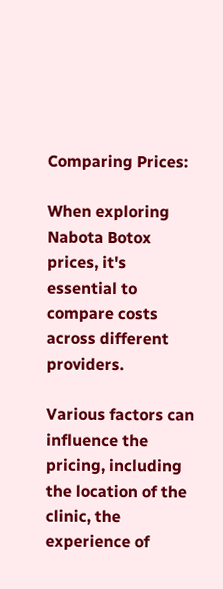Comparing Prices:

When exploring Nabota Botox prices, it's essential to compare costs across different providers.

Various factors can influence the pricing, including the location of the clinic, the experience of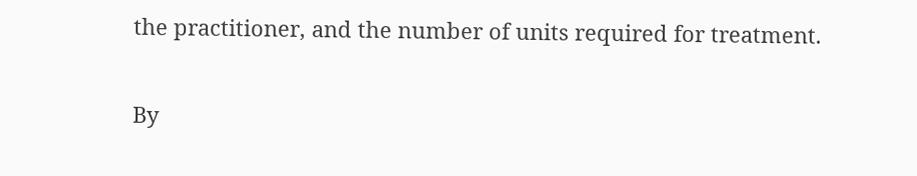the practitioner, and the number of units required for treatment.

By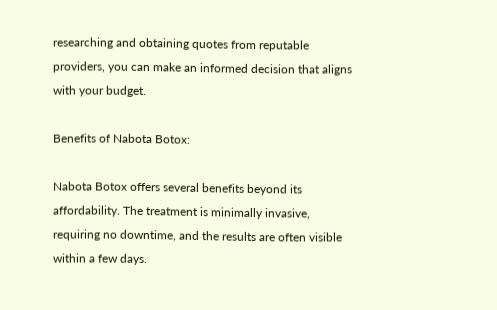researching and obtaining quotes from reputable providers, you can make an informed decision that aligns with your budget.

Benefits of Nabota Botox:

Nabota Botox offers several benefits beyond its affordability. The treatment is minimally invasive, requiring no downtime, and the results are often visible within a few days.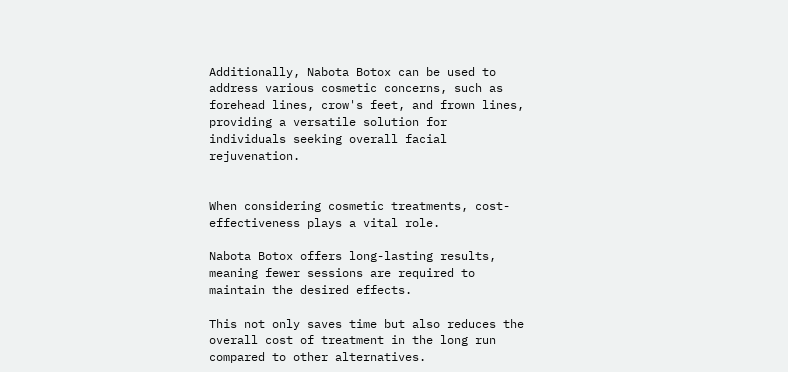Additionally, Nabota Botox can be used to address various cosmetic concerns, such as forehead lines, crow's feet, and frown lines, providing a versatile solution for individuals seeking overall facial rejuvenation.


When considering cosmetic treatments, cost-effectiveness plays a vital role.

Nabota Botox offers long-lasting results, meaning fewer sessions are required to maintain the desired effects.

This not only saves time but also reduces the overall cost of treatment in the long run compared to other alternatives.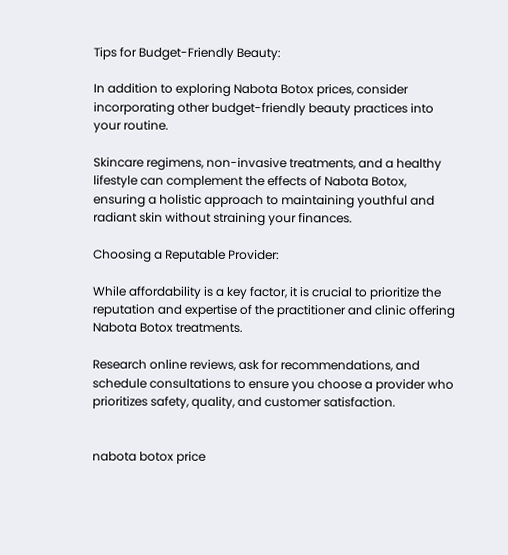Tips for Budget-Friendly Beauty:

In addition to exploring Nabota Botox prices, consider incorporating other budget-friendly beauty practices into your routine.

Skincare regimens, non-invasive treatments, and a healthy lifestyle can complement the effects of Nabota Botox, ensuring a holistic approach to maintaining youthful and radiant skin without straining your finances.

Choosing a Reputable Provider:

While affordability is a key factor, it is crucial to prioritize the reputation and expertise of the practitioner and clinic offering Nabota Botox treatments.

Research online reviews, ask for recommendations, and schedule consultations to ensure you choose a provider who prioritizes safety, quality, and customer satisfaction.


nabota botox price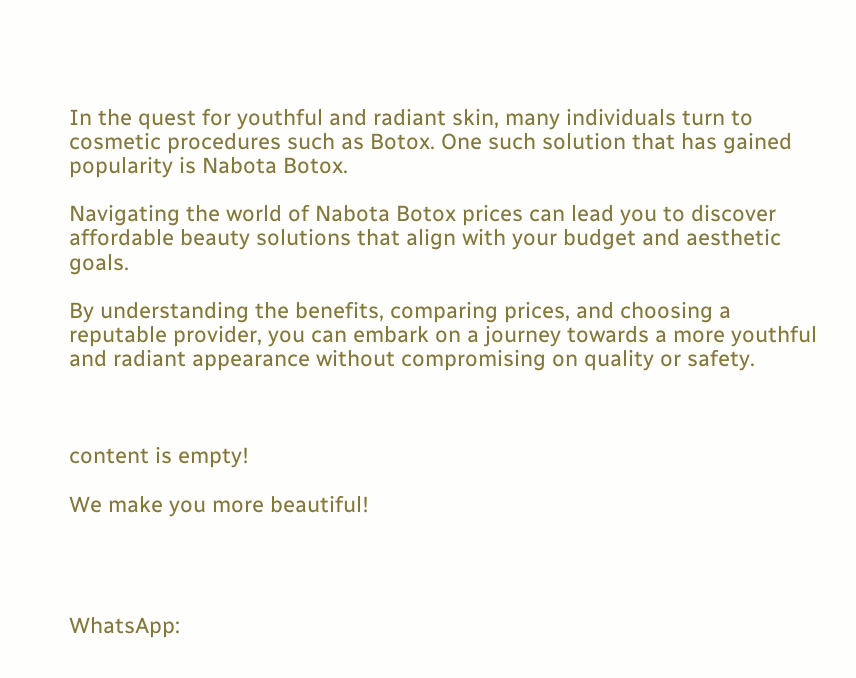In the quest for youthful and radiant skin, many individuals turn to cosmetic procedures such as Botox. One such solution that has gained popularity is Nabota Botox.

Navigating the world of Nabota Botox prices can lead you to discover affordable beauty solutions that align with your budget and aesthetic goals.

By understanding the benefits, comparing prices, and choosing a reputable provider, you can embark on a journey towards a more youthful and radiant appearance without compromising on quality or safety.



content is empty!

We make you more beautiful!




WhatsApp: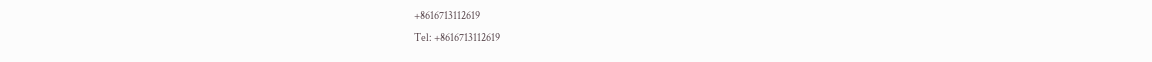+8616713112619
Tel: +8616713112619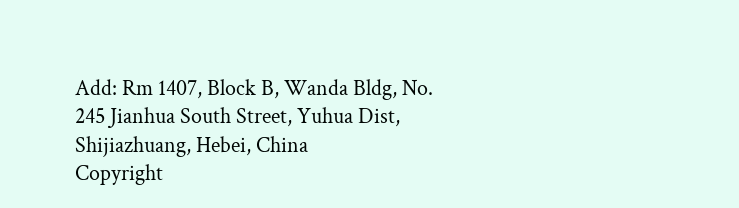Add: Rm 1407, Block B, Wanda Bldg, No. 245 Jianhua South Street, Yuhua Dist, Shijiazhuang, Hebei, China
Copyright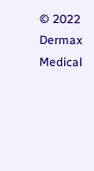© 2022 Dermax Medical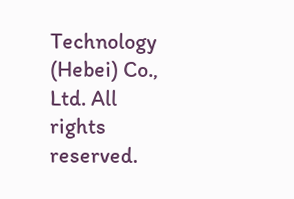Technology (Hebei) Co., Ltd. All rights reserved.